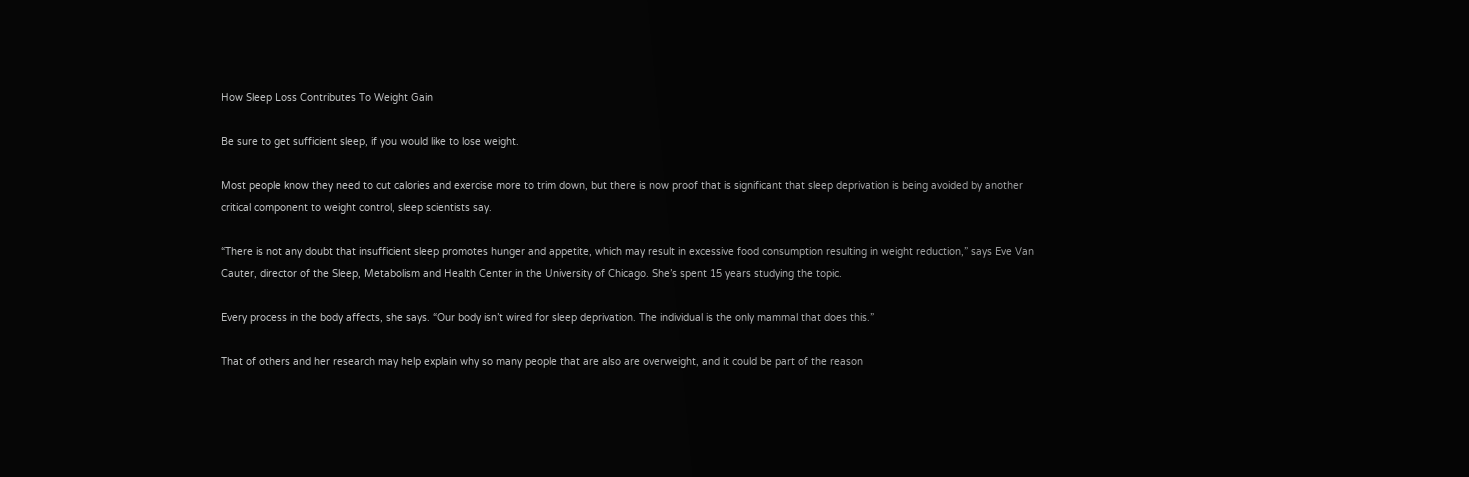How Sleep Loss Contributes To Weight Gain

Be sure to get sufficient sleep, if you would like to lose weight.

Most people know they need to cut calories and exercise more to trim down, but there is now proof that is significant that sleep deprivation is being avoided by another critical component to weight control, sleep scientists say.

“There is not any doubt that insufficient sleep promotes hunger and appetite, which may result in excessive food consumption resulting in weight reduction,” says Eve Van Cauter, director of the Sleep, Metabolism and Health Center in the University of Chicago. She’s spent 15 years studying the topic.

Every process in the body affects, she says. “Our body isn’t wired for sleep deprivation. The individual is the only mammal that does this.”

That of others and her research may help explain why so many people that are also are overweight, and it could be part of the reason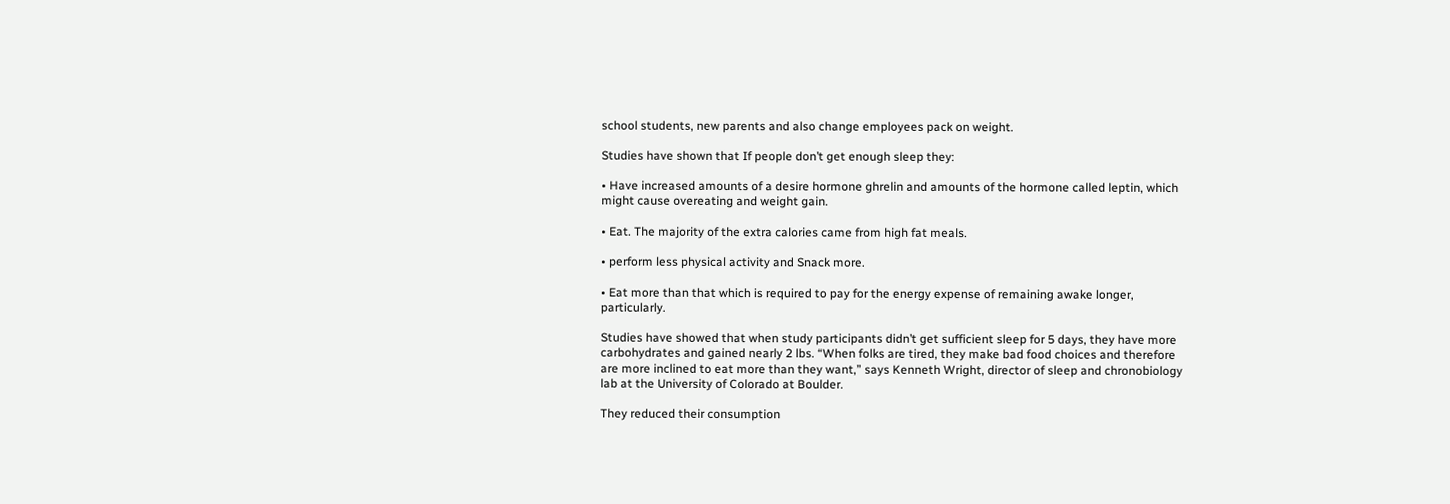school students, new parents and also change employees pack on weight.

Studies have shown that If people don’t get enough sleep they:

• Have increased amounts of a desire hormone ghrelin and amounts of the hormone called leptin, which might cause overeating and weight gain.

• Eat. The majority of the extra calories came from high fat meals.

• perform less physical activity and Snack more.

• Eat more than that which is required to pay for the energy expense of remaining awake longer, particularly.

Studies have showed that when study participants didn’t get sufficient sleep for 5 days, they have more carbohydrates and gained nearly 2 lbs. “When folks are tired, they make bad food choices and therefore are more inclined to eat more than they want,” says Kenneth Wright, director of sleep and chronobiology lab at the University of Colorado at Boulder.

They reduced their consumption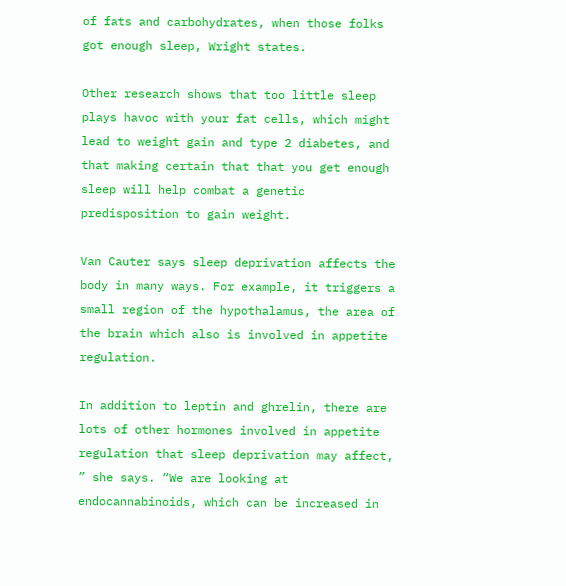of fats and carbohydrates, when those folks got enough sleep, Wright states.

Other research shows that too little sleep plays havoc with your fat cells, which might lead to weight gain and type 2 diabetes, and that making certain that that you get enough sleep will help combat a genetic predisposition to gain weight.

Van Cauter says sleep deprivation affects the body in many ways. For example, it triggers a small region of the hypothalamus, the area of the brain which also is involved in appetite regulation.

In addition to leptin and ghrelin, there are lots of other hormones involved in appetite regulation that sleep deprivation may affect, ” she says. “We are looking at endocannabinoids, which can be increased in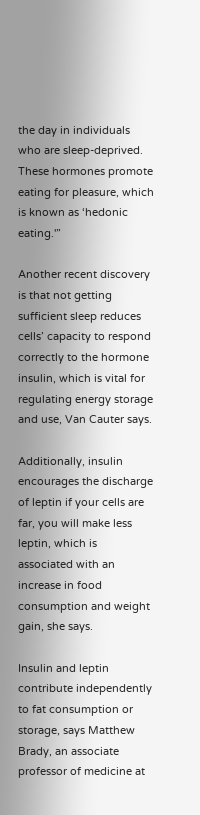the day in individuals who are sleep-deprived. These hormones promote eating for pleasure, which is known as ‘hedonic eating.'”

Another recent discovery is that not getting sufficient sleep reduces cells’ capacity to respond correctly to the hormone insulin, which is vital for regulating energy storage and use, Van Cauter says.

Additionally, insulin encourages the discharge of leptin if your cells are far, you will make less leptin, which is associated with an increase in food consumption and weight gain, she says.

Insulin and leptin contribute independently to fat consumption or storage, says Matthew Brady, an associate professor of medicine at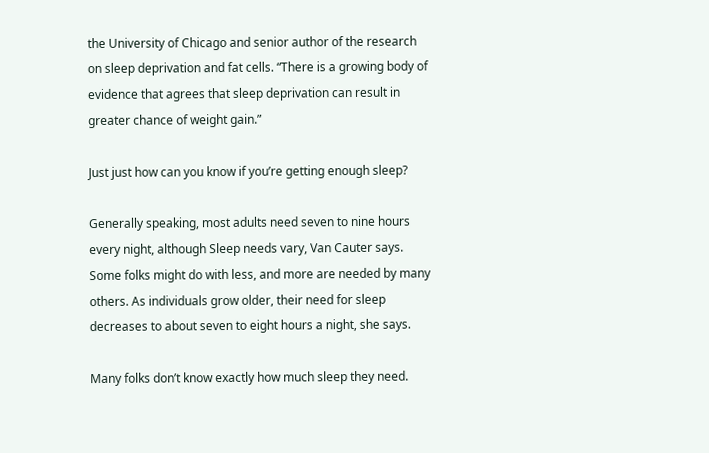the University of Chicago and senior author of the research on sleep deprivation and fat cells. “There is a growing body of evidence that agrees that sleep deprivation can result in greater chance of weight gain.”

Just just how can you know if you’re getting enough sleep?

Generally speaking, most adults need seven to nine hours every night, although Sleep needs vary, Van Cauter says. Some folks might do with less, and more are needed by many others. As individuals grow older, their need for sleep decreases to about seven to eight hours a night, she says.

Many folks don’t know exactly how much sleep they need.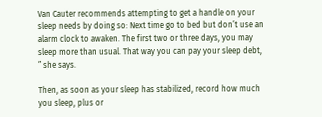Van Cauter recommends attempting to get a handle on your sleep needs by doing so: Next time go to bed but don’t use an alarm clock to awaken. The first two or three days, you may sleep more than usual. That way you can pay your sleep debt, ” she says.

Then, as soon as your sleep has stabilized, record how much you sleep, plus or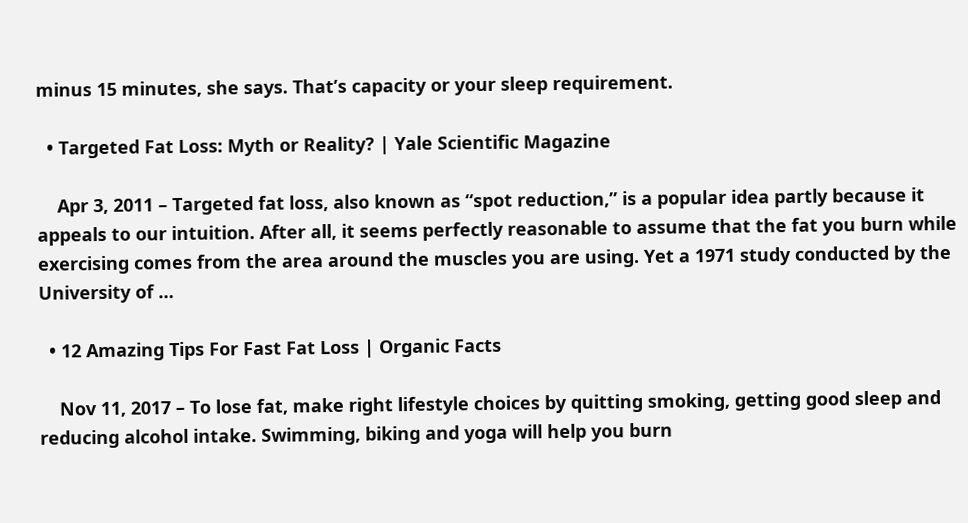minus 15 minutes, she says. That’s capacity or your sleep requirement.

  • Targeted Fat Loss: Myth or Reality? | Yale Scientific Magazine

    Apr 3, 2011 – Targeted fat loss, also known as “spot reduction,” is a popular idea partly because it appeals to our intuition. After all, it seems perfectly reasonable to assume that the fat you burn while exercising comes from the area around the muscles you are using. Yet a 1971 study conducted by the University of …

  • 12 Amazing Tips For Fast Fat Loss | Organic Facts

    Nov 11, 2017 – To lose fat, make right lifestyle choices by quitting smoking, getting good sleep and reducing alcohol intake. Swimming, biking and yoga will help you burn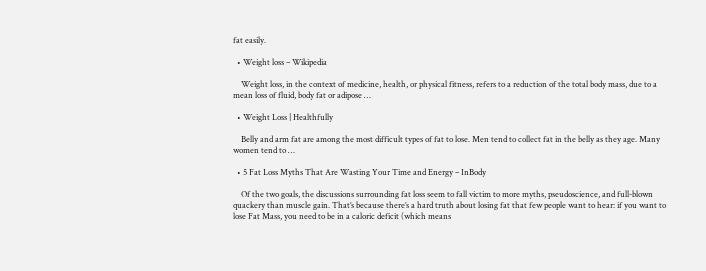fat easily.

  • Weight loss – Wikipedia

    Weight loss, in the context of medicine, health, or physical fitness, refers to a reduction of the total body mass, due to a mean loss of fluid, body fat or adipose …

  • Weight Loss | Healthfully

    Belly and arm fat are among the most difficult types of fat to lose. Men tend to collect fat in the belly as they age. Many women tend to …

  • 5 Fat Loss Myths That Are Wasting Your Time and Energy – InBody

    Of the two goals, the discussions surrounding fat loss seem to fall victim to more myths, pseudoscience, and full-blown quackery than muscle gain. That’s because there’s a hard truth about losing fat that few people want to hear: if you want to lose Fat Mass, you need to be in a caloric deficit (which means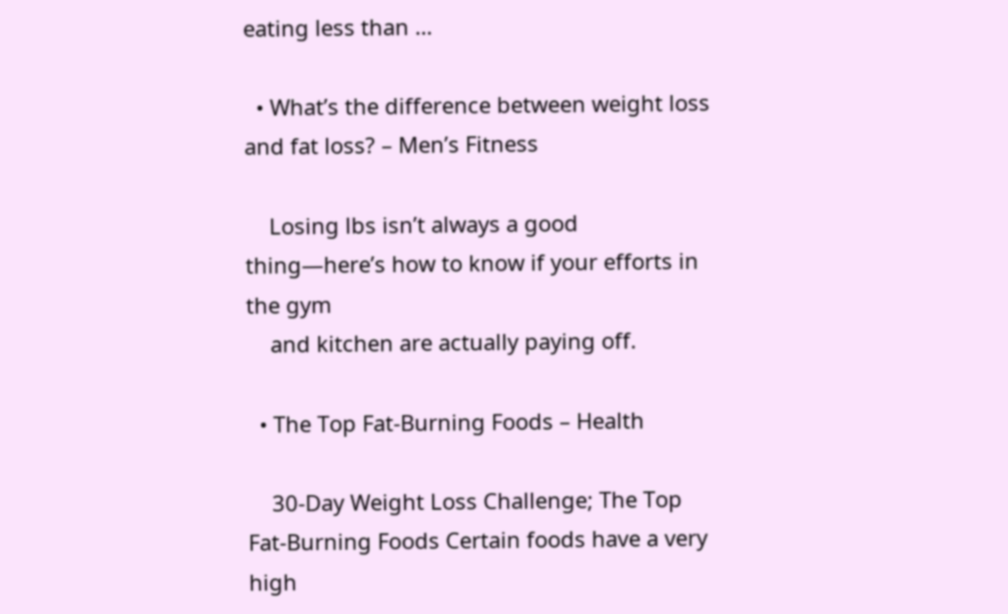eating less than …

  • What’s the difference between weight loss and fat loss? – Men’s Fitness

    Losing lbs isn’t always a good thing—here’s how to know if your efforts in the gym
    and kitchen are actually paying off.

  • The Top Fat-Burning Foods – Health

    30-Day Weight Loss Challenge; The Top Fat-Burning Foods Certain foods have a very high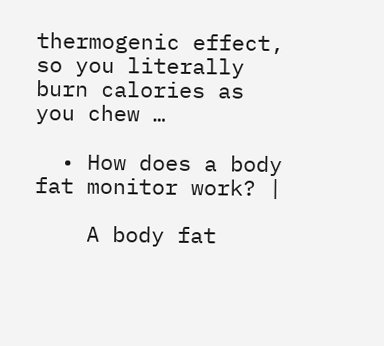thermogenic effect, so you literally burn calories as you chew …

  • How does a body fat monitor work? |

    A body fat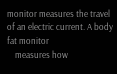monitor measures the travel of an electric current. A body fat monitor
    measures how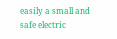easily a small and safe electric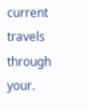current travels through your.